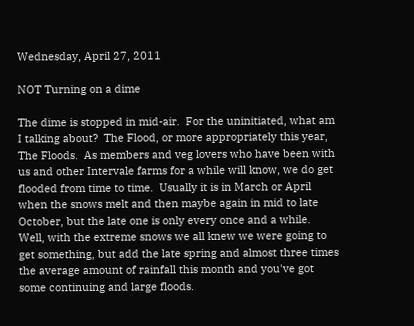Wednesday, April 27, 2011

NOT Turning on a dime

The dime is stopped in mid-air.  For the uninitiated, what am I talking about?  The Flood, or more appropriately this year, The Floods.  As members and veg lovers who have been with us and other Intervale farms for a while will know, we do get flooded from time to time.  Usually it is in March or April when the snows melt and then maybe again in mid to late October, but the late one is only every once and a while.  Well, with the extreme snows we all knew we were going to get something, but add the late spring and almost three times the average amount of rainfall this month and you've got some continuing and large floods.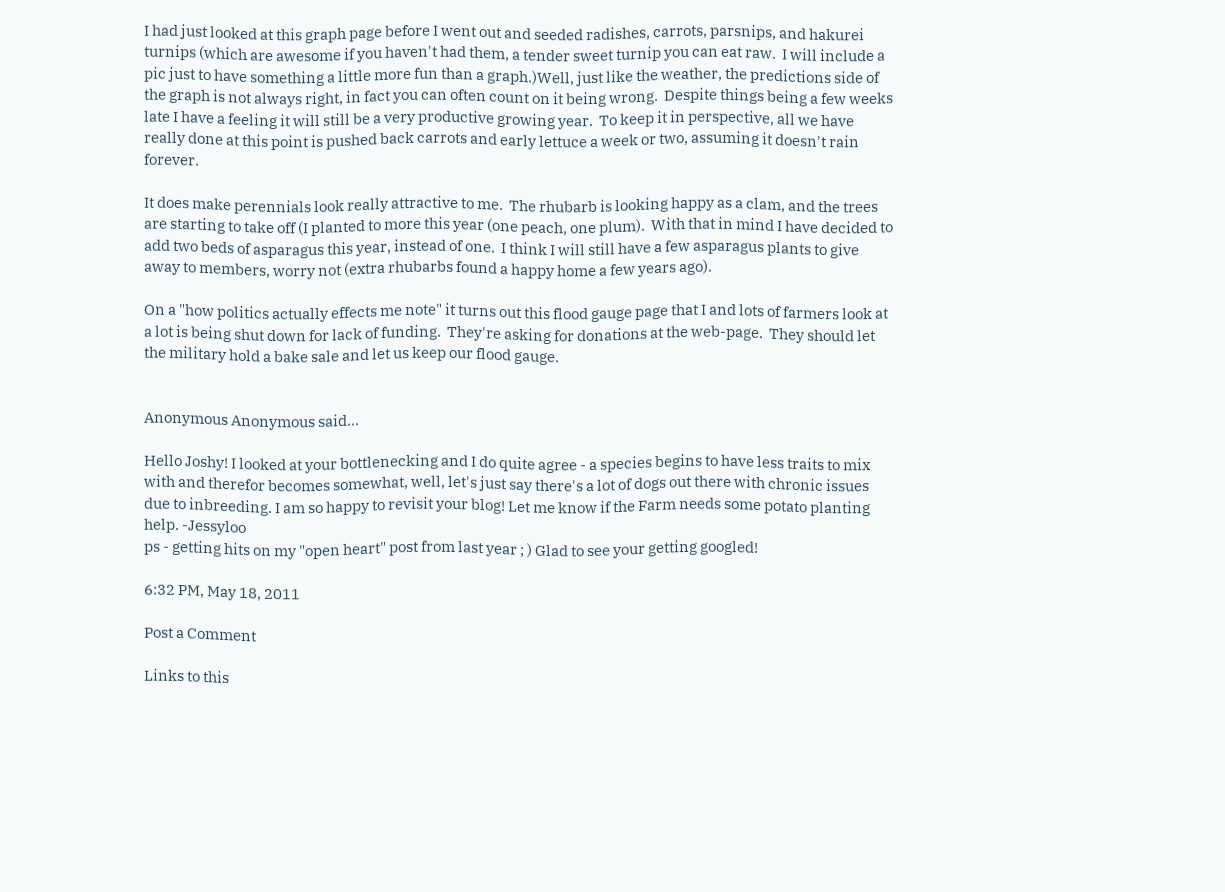I had just looked at this graph page before I went out and seeded radishes, carrots, parsnips, and hakurei turnips (which are awesome if you haven't had them, a tender sweet turnip you can eat raw.  I will include a pic just to have something a little more fun than a graph.)Well, just like the weather, the predictions side of the graph is not always right, in fact you can often count on it being wrong.  Despite things being a few weeks late I have a feeling it will still be a very productive growing year.  To keep it in perspective, all we have really done at this point is pushed back carrots and early lettuce a week or two, assuming it doesn't rain forever.

It does make perennials look really attractive to me.  The rhubarb is looking happy as a clam, and the trees are starting to take off (I planted to more this year (one peach, one plum).  With that in mind I have decided to add two beds of asparagus this year, instead of one.  I think I will still have a few asparagus plants to give away to members, worry not (extra rhubarbs found a happy home a few years ago).

On a "how politics actually effects me note" it turns out this flood gauge page that I and lots of farmers look at a lot is being shut down for lack of funding.  They're asking for donations at the web-page.  They should let the military hold a bake sale and let us keep our flood gauge.


Anonymous Anonymous said...

Hello Joshy! I looked at your bottlenecking and I do quite agree - a species begins to have less traits to mix with and therefor becomes somewhat, well, let's just say there's a lot of dogs out there with chronic issues due to inbreeding. I am so happy to revisit your blog! Let me know if the Farm needs some potato planting help. -Jessyloo
ps - getting hits on my "open heart" post from last year ; ) Glad to see your getting googled!

6:32 PM, May 18, 2011

Post a Comment

Links to this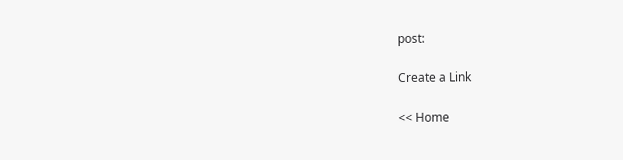post:

Create a Link

<< Home